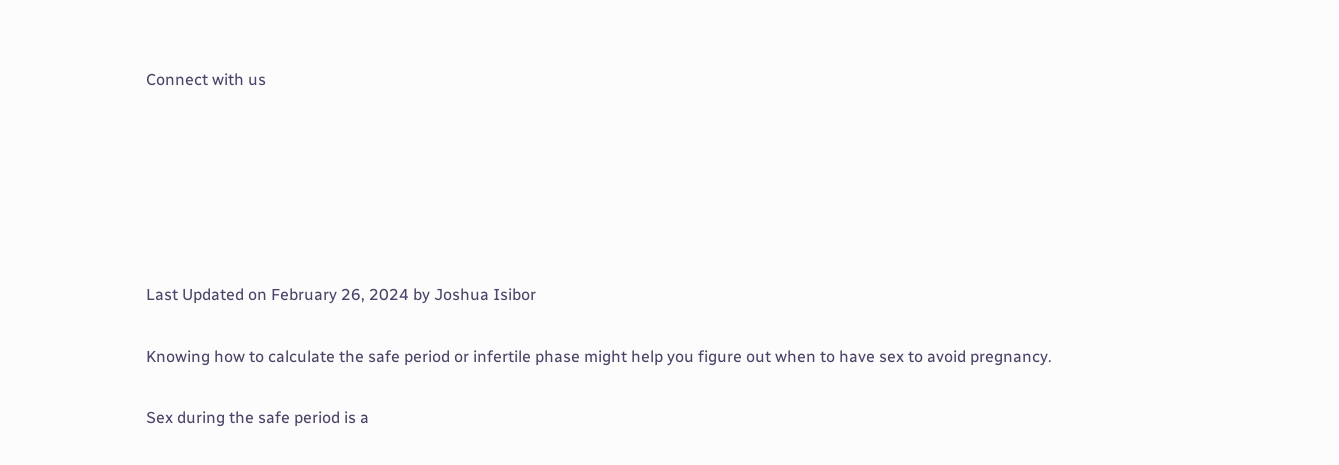Connect with us






Last Updated on February 26, 2024 by Joshua Isibor

Knowing how to calculate the safe period or infertile phase might help you figure out when to have sex to avoid pregnancy.

Sex during the safe period is a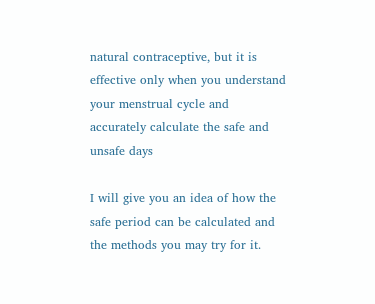natural contraceptive, but it is effective only when you understand your menstrual cycle and accurately calculate the safe and unsafe days

I will give you an idea of how the safe period can be calculated and the methods you may try for it.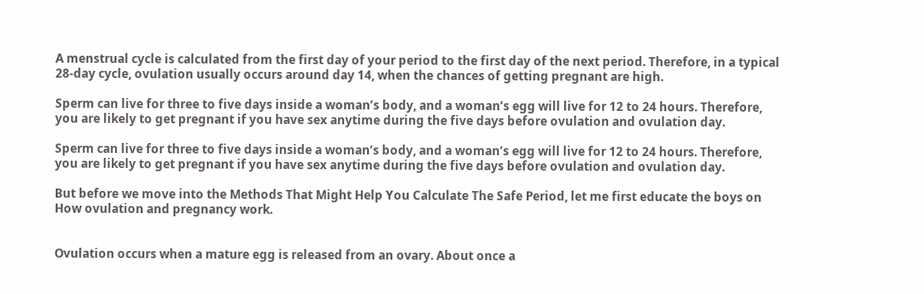A menstrual cycle is calculated from the first day of your period to the first day of the next period. Therefore, in a typical 28-day cycle, ovulation usually occurs around day 14, when the chances of getting pregnant are high.

Sperm can live for three to five days inside a woman’s body, and a woman’s egg will live for 12 to 24 hours. Therefore, you are likely to get pregnant if you have sex anytime during the five days before ovulation and ovulation day.

Sperm can live for three to five days inside a woman’s body, and a woman’s egg will live for 12 to 24 hours. Therefore, you are likely to get pregnant if you have sex anytime during the five days before ovulation and ovulation day.

But before we move into the Methods That Might Help You Calculate The Safe Period, let me first educate the boys on How ovulation and pregnancy work.


Ovulation occurs when a mature egg is released from an ovary. About once a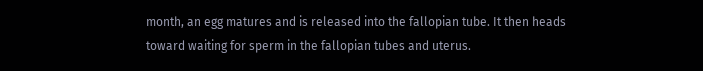month, an egg matures and is released into the fallopian tube. It then heads toward waiting for sperm in the fallopian tubes and uterus.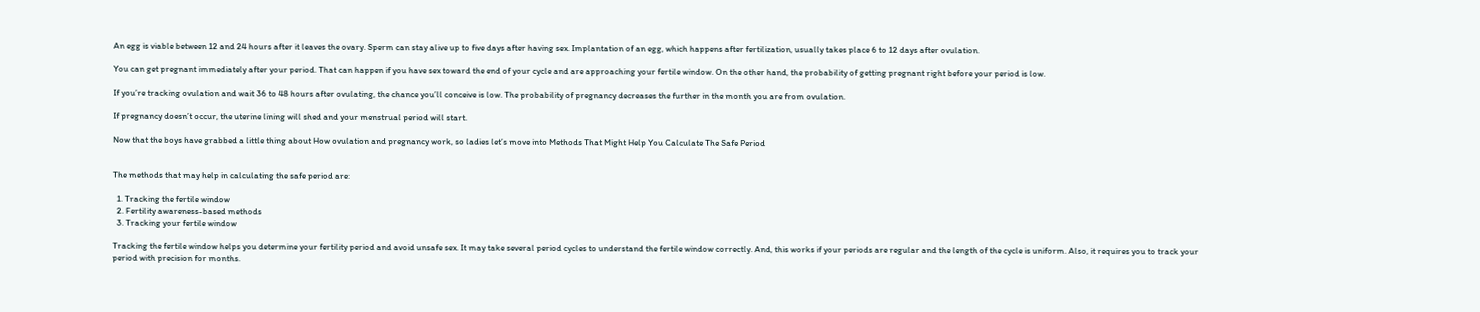An egg is viable between 12 and 24 hours after it leaves the ovary. Sperm can stay alive up to five days after having sex. Implantation of an egg, which happens after fertilization, usually takes place 6 to 12 days after ovulation.

You can get pregnant immediately after your period. That can happen if you have sex toward the end of your cycle and are approaching your fertile window. On the other hand, the probability of getting pregnant right before your period is low.

If you’re tracking ovulation and wait 36 to 48 hours after ovulating, the chance you’ll conceive is low. The probability of pregnancy decreases the further in the month you are from ovulation.

If pregnancy doesn’t occur, the uterine lining will shed and your menstrual period will start.

Now that the boys have grabbed a little thing about How ovulation and pregnancy work, so ladies let’s move into Methods That Might Help You Calculate The Safe Period


The methods that may help in calculating the safe period are:

  1. Tracking the fertile window
  2. Fertility awareness-based methods
  3. Tracking your fertile window

Tracking the fertile window helps you determine your fertility period and avoid unsafe sex. It may take several period cycles to understand the fertile window correctly. And, this works if your periods are regular and the length of the cycle is uniform. Also, it requires you to track your period with precision for months.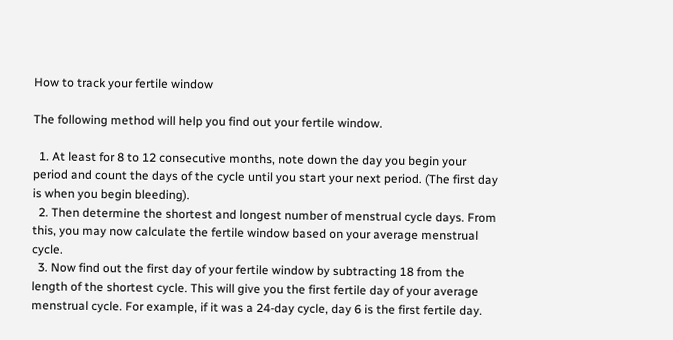How to track your fertile window

The following method will help you find out your fertile window.

  1. At least for 8 to 12 consecutive months, note down the day you begin your period and count the days of the cycle until you start your next period. (The first day is when you begin bleeding).
  2. Then determine the shortest and longest number of menstrual cycle days. From this, you may now calculate the fertile window based on your average menstrual cycle.
  3. Now find out the first day of your fertile window by subtracting 18 from the length of the shortest cycle. This will give you the first fertile day of your average menstrual cycle. For example, if it was a 24-day cycle, day 6 is the first fertile day.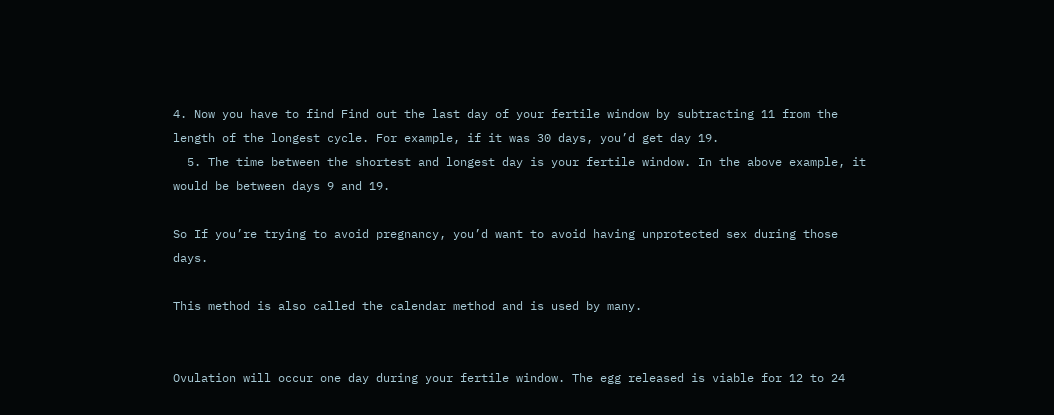4. Now you have to find Find out the last day of your fertile window by subtracting 11 from the length of the longest cycle. For example, if it was 30 days, you’d get day 19.
  5. The time between the shortest and longest day is your fertile window. In the above example, it would be between days 9 and 19.

So If you’re trying to avoid pregnancy, you’d want to avoid having unprotected sex during those days.

This method is also called the calendar method and is used by many.


Ovulation will occur one day during your fertile window. The egg released is viable for 12 to 24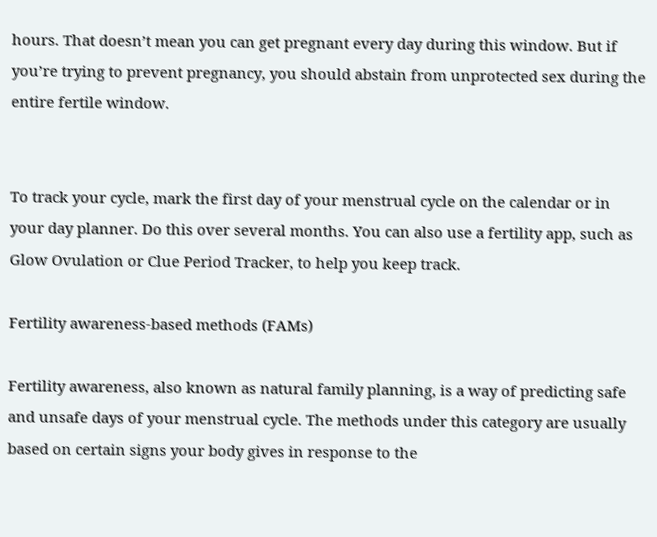hours. That doesn’t mean you can get pregnant every day during this window. But if you’re trying to prevent pregnancy, you should abstain from unprotected sex during the entire fertile window.


To track your cycle, mark the first day of your menstrual cycle on the calendar or in your day planner. Do this over several months. You can also use a fertility app, such as Glow Ovulation or Clue Period Tracker, to help you keep track.

Fertility awareness-based methods (FAMs)

Fertility awareness, also known as natural family planning, is a way of predicting safe and unsafe days of your menstrual cycle. The methods under this category are usually based on certain signs your body gives in response to the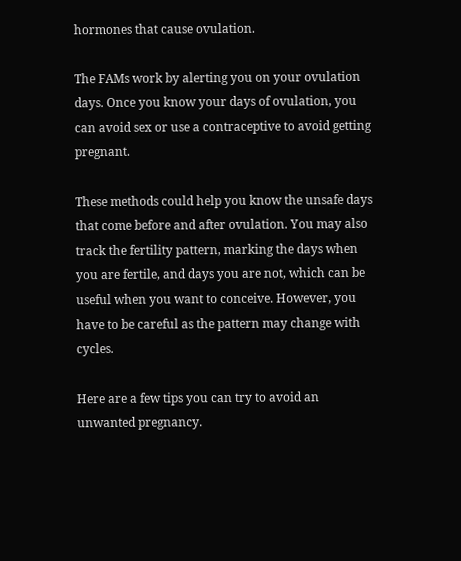hormones that cause ovulation.

The FAMs work by alerting you on your ovulation days. Once you know your days of ovulation, you can avoid sex or use a contraceptive to avoid getting pregnant.

These methods could help you know the unsafe days that come before and after ovulation. You may also track the fertility pattern, marking the days when you are fertile, and days you are not, which can be useful when you want to conceive. However, you have to be careful as the pattern may change with cycles.

Here are a few tips you can try to avoid an unwanted pregnancy.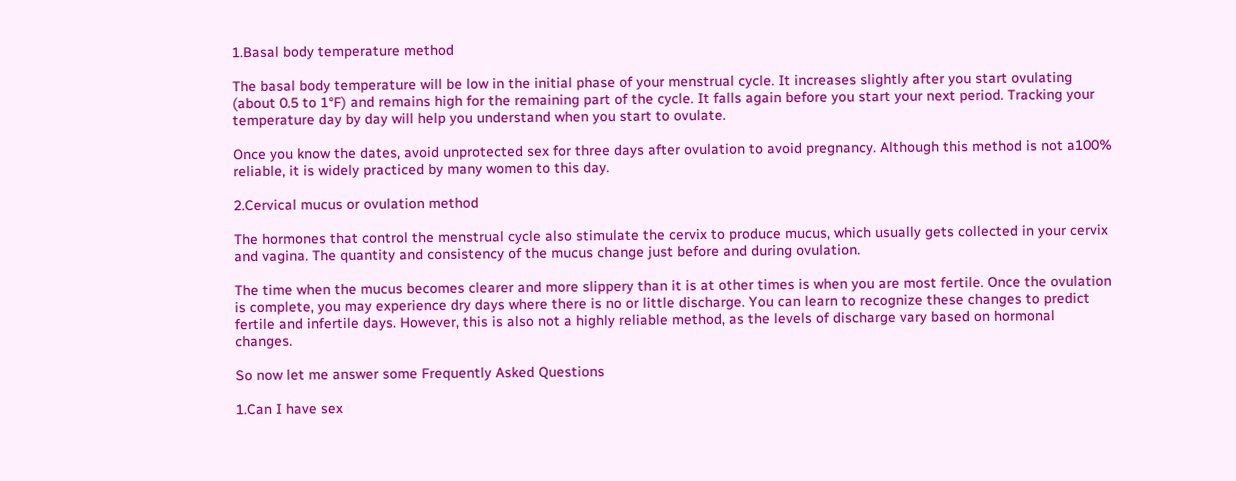1.Basal body temperature method

The basal body temperature will be low in the initial phase of your menstrual cycle. It increases slightly after you start ovulating (about 0.5 to 1°F) and remains high for the remaining part of the cycle. It falls again before you start your next period. Tracking your temperature day by day will help you understand when you start to ovulate.

Once you know the dates, avoid unprotected sex for three days after ovulation to avoid pregnancy. Although this method is not a100% reliable, it is widely practiced by many women to this day.

2.Cervical mucus or ovulation method

The hormones that control the menstrual cycle also stimulate the cervix to produce mucus, which usually gets collected in your cervix and vagina. The quantity and consistency of the mucus change just before and during ovulation.

The time when the mucus becomes clearer and more slippery than it is at other times is when you are most fertile. Once the ovulation is complete, you may experience dry days where there is no or little discharge. You can learn to recognize these changes to predict fertile and infertile days. However, this is also not a highly reliable method, as the levels of discharge vary based on hormonal changes.

So now let me answer some Frequently Asked Questions

1.Can I have sex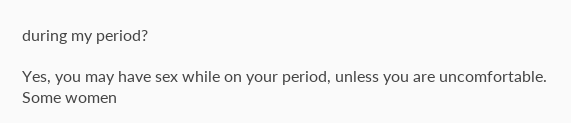during my period?

Yes, you may have sex while on your period, unless you are uncomfortable. Some women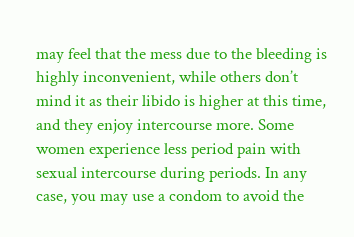may feel that the mess due to the bleeding is highly inconvenient, while others don’t mind it as their libido is higher at this time, and they enjoy intercourse more. Some women experience less period pain with sexual intercourse during periods. In any case, you may use a condom to avoid the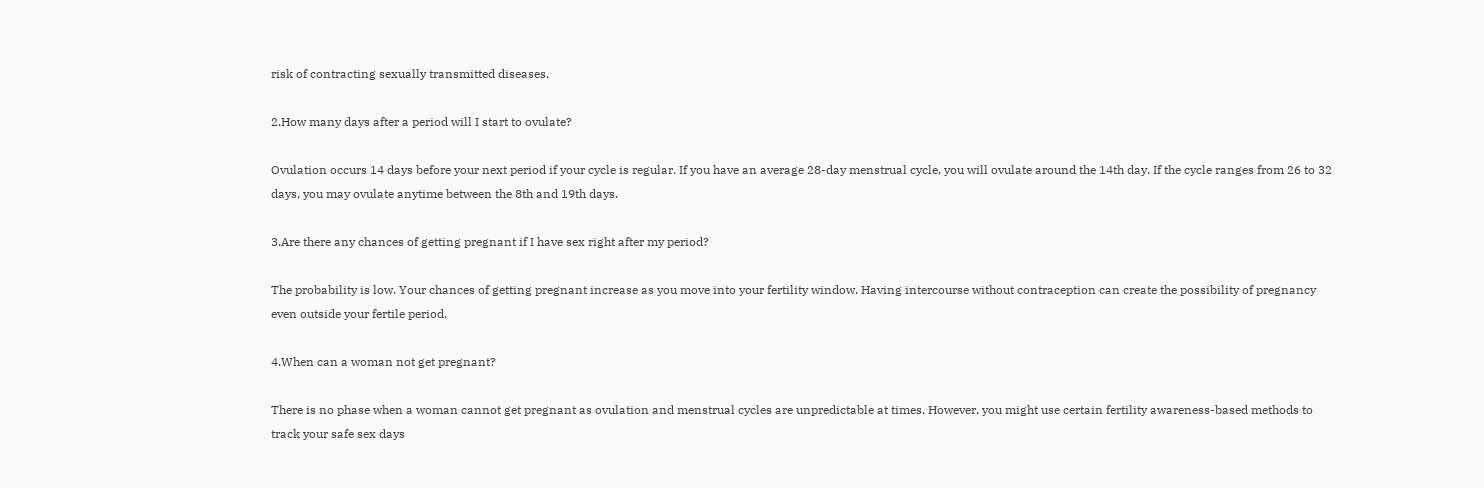risk of contracting sexually transmitted diseases.

2.How many days after a period will I start to ovulate?

Ovulation occurs 14 days before your next period if your cycle is regular. If you have an average 28-day menstrual cycle, you will ovulate around the 14th day. If the cycle ranges from 26 to 32 days, you may ovulate anytime between the 8th and 19th days.

3.Are there any chances of getting pregnant if I have sex right after my period?

The probability is low. Your chances of getting pregnant increase as you move into your fertility window. Having intercourse without contraception can create the possibility of pregnancy even outside your fertile period.

4.When can a woman not get pregnant?

There is no phase when a woman cannot get pregnant as ovulation and menstrual cycles are unpredictable at times. However, you might use certain fertility awareness-based methods to track your safe sex days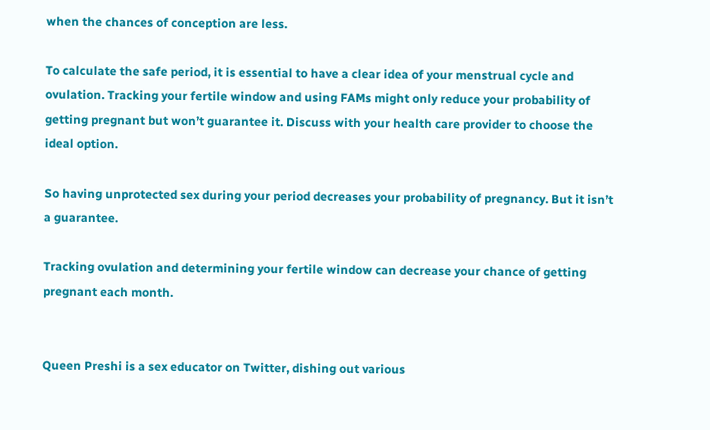when the chances of conception are less.

To calculate the safe period, it is essential to have a clear idea of your menstrual cycle and ovulation. Tracking your fertile window and using FAMs might only reduce your probability of getting pregnant but won’t guarantee it. Discuss with your health care provider to choose the ideal option.

So having unprotected sex during your period decreases your probability of pregnancy. But it isn’t a guarantee.

Tracking ovulation and determining your fertile window can decrease your chance of getting pregnant each month.


Queen Preshi is a sex educator on Twitter, dishing out various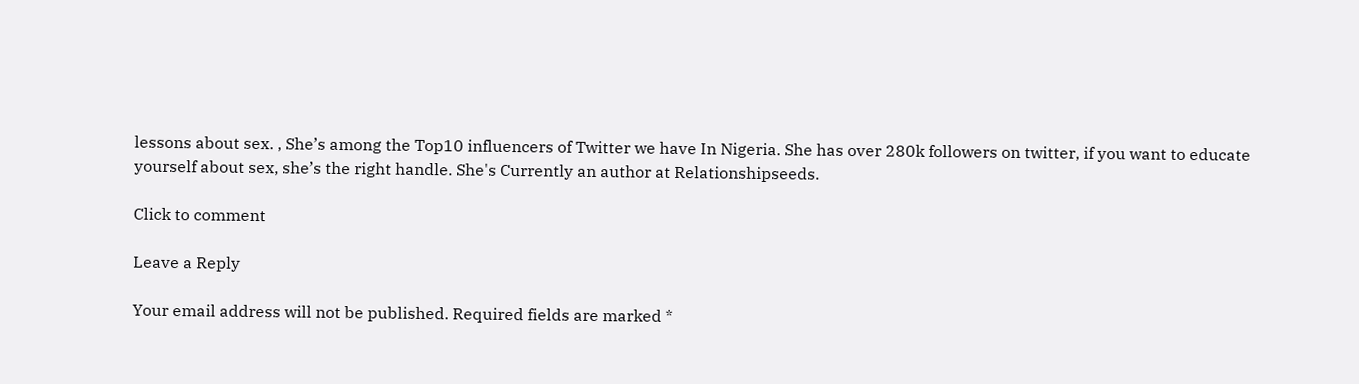lessons about sex. , She’s among the Top10 influencers of Twitter we have In Nigeria. She has over 280k followers on twitter, if you want to educate yourself about sex, she’s the right handle. She's Currently an author at Relationshipseeds.

Click to comment

Leave a Reply

Your email address will not be published. Required fields are marked *